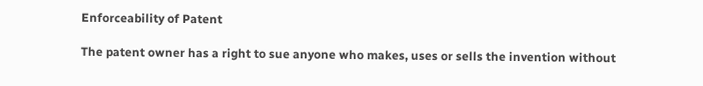Enforceability of Patent

The patent owner has a right to sue anyone who makes, uses or sells the invention without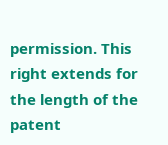permission. This right extends for the length of the patent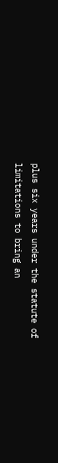plus six years under the statute of limitations to bring an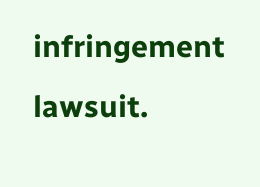infringement lawsuit.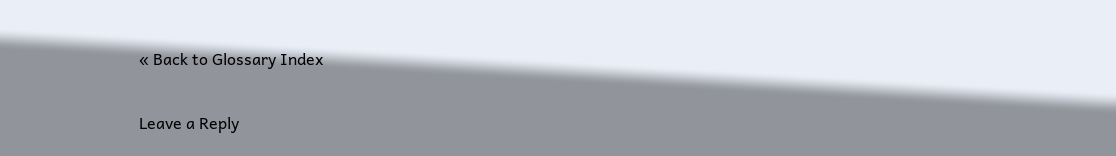« Back to Glossary Index

Leave a Reply